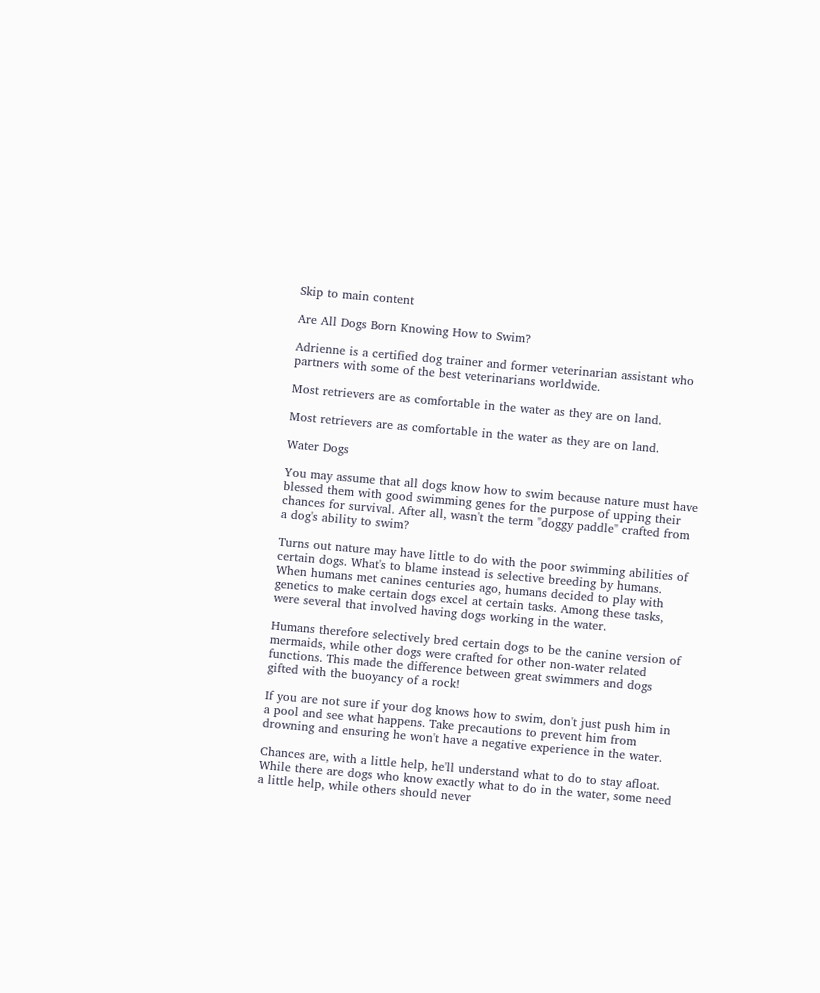Skip to main content

Are All Dogs Born Knowing How to Swim?

Adrienne is a certified dog trainer and former veterinarian assistant who partners with some of the best veterinarians worldwide.

Most retrievers are as comfortable in the water as they are on land.

Most retrievers are as comfortable in the water as they are on land.

Water Dogs

You may assume that all dogs know how to swim because nature must have blessed them with good swimming genes for the purpose of upping their chances for survival. After all, wasn't the term "doggy paddle" crafted from a dog's ability to swim?

Turns out nature may have little to do with the poor swimming abilities of certain dogs. What's to blame instead is selective breeding by humans. When humans met canines centuries ago, humans decided to play with genetics to make certain dogs excel at certain tasks. Among these tasks, were several that involved having dogs working in the water.

Humans therefore selectively bred certain dogs to be the canine version of mermaids, while other dogs were crafted for other non-water related functions. This made the difference between great swimmers and dogs gifted with the buoyancy of a rock!

If you are not sure if your dog knows how to swim, don't just push him in a pool and see what happens. Take precautions to prevent him from drowning and ensuring he won't have a negative experience in the water.

Chances are, with a little help, he'll understand what to do to stay afloat. While there are dogs who know exactly what to do in the water, some need a little help, while others should never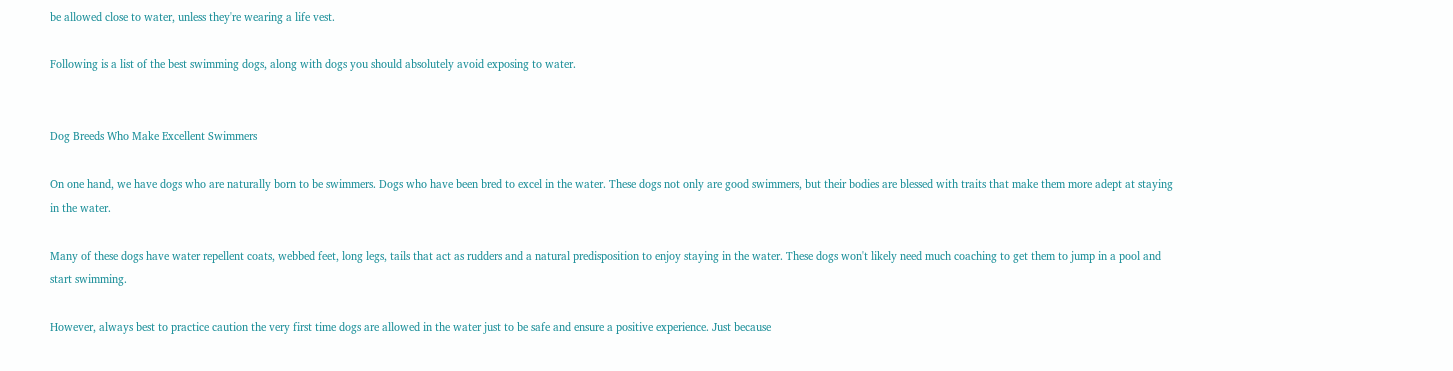be allowed close to water, unless they're wearing a life vest.

Following is a list of the best swimming dogs, along with dogs you should absolutely avoid exposing to water.


Dog Breeds Who Make Excellent Swimmers

On one hand, we have dogs who are naturally born to be swimmers. Dogs who have been bred to excel in the water. These dogs not only are good swimmers, but their bodies are blessed with traits that make them more adept at staying in the water.

Many of these dogs have water repellent coats, webbed feet, long legs, tails that act as rudders and a natural predisposition to enjoy staying in the water. These dogs won't likely need much coaching to get them to jump in a pool and start swimming.

However, always best to practice caution the very first time dogs are allowed in the water just to be safe and ensure a positive experience. Just because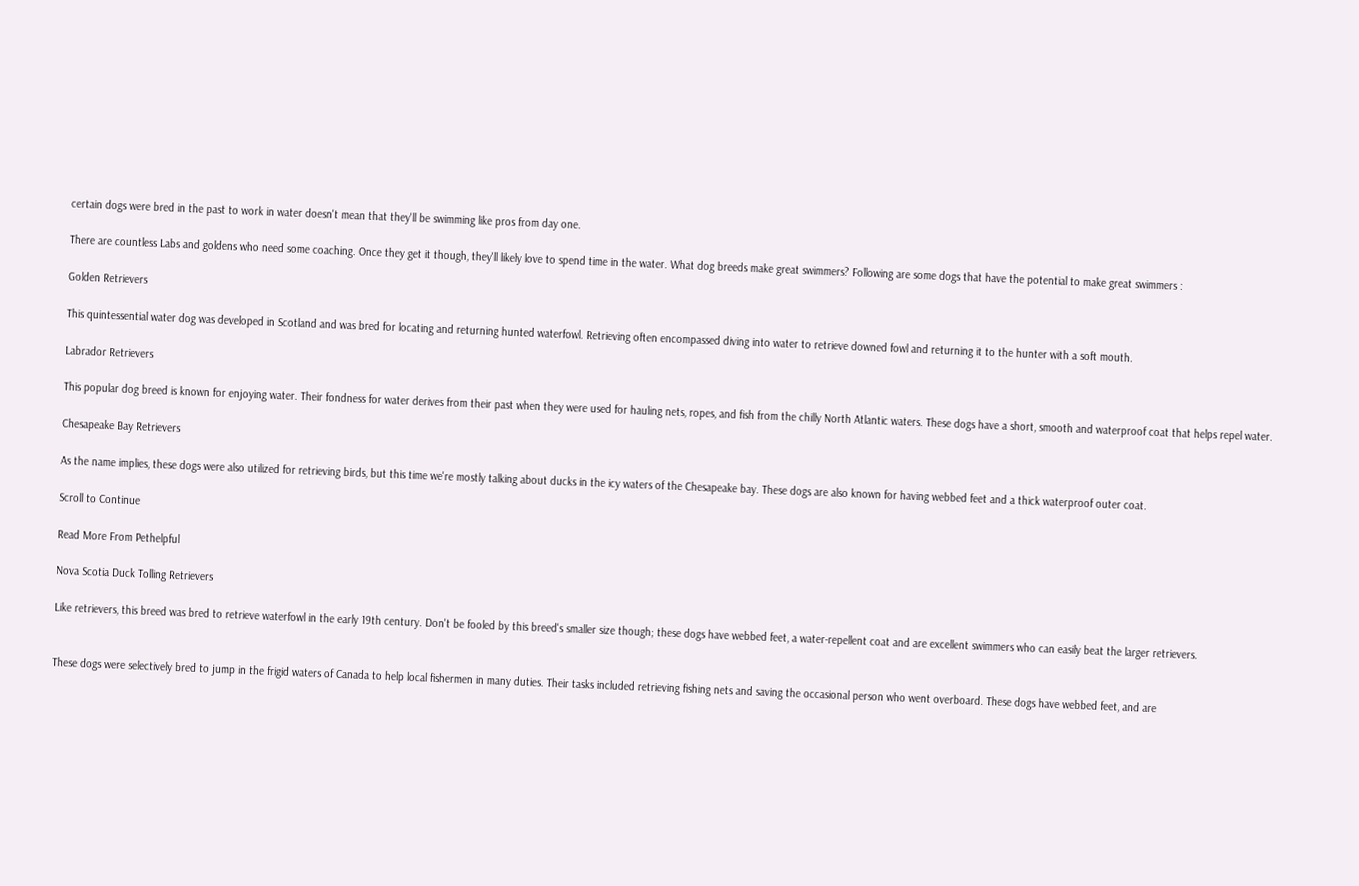certain dogs were bred in the past to work in water doesn't mean that they'll be swimming like pros from day one.

There are countless Labs and goldens who need some coaching. Once they get it though, they'll likely love to spend time in the water. What dog breeds make great swimmers? Following are some dogs that have the potential to make great swimmers :

Golden Retrievers

This quintessential water dog was developed in Scotland and was bred for locating and returning hunted waterfowl. Retrieving often encompassed diving into water to retrieve downed fowl and returning it to the hunter with a soft mouth.

Labrador Retrievers

This popular dog breed is known for enjoying water. Their fondness for water derives from their past when they were used for hauling nets, ropes, and fish from the chilly North Atlantic waters. These dogs have a short, smooth and waterproof coat that helps repel water.

Chesapeake Bay Retrievers

As the name implies, these dogs were also utilized for retrieving birds, but this time we're mostly talking about ducks in the icy waters of the Chesapeake bay. These dogs are also known for having webbed feet and a thick waterproof outer coat.

Scroll to Continue

Read More From Pethelpful

Nova Scotia Duck Tolling Retrievers

Like retrievers, this breed was bred to retrieve waterfowl in the early 19th century. Don't be fooled by this breed's smaller size though; these dogs have webbed feet, a water-repellent coat and are excellent swimmers who can easily beat the larger retrievers.


These dogs were selectively bred to jump in the frigid waters of Canada to help local fishermen in many duties. Their tasks included retrieving fishing nets and saving the occasional person who went overboard. These dogs have webbed feet, and are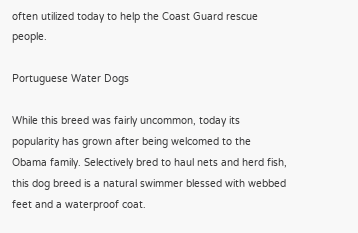often utilized today to help the Coast Guard rescue people.

Portuguese Water Dogs

While this breed was fairly uncommon, today its popularity has grown after being welcomed to the Obama family. Selectively bred to haul nets and herd fish, this dog breed is a natural swimmer blessed with webbed feet and a waterproof coat.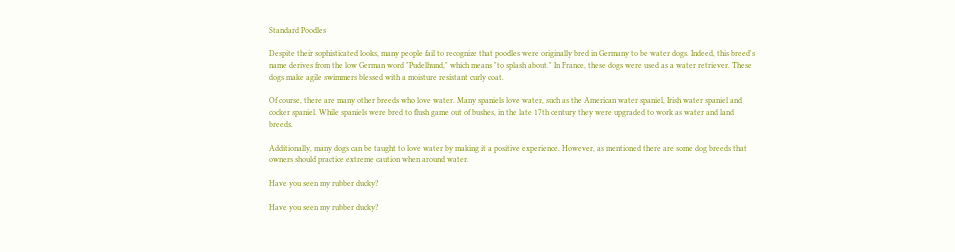Standard Poodles

Despite their sophisticated looks, many people fail to recognize that poodles were originally bred in Germany to be water dogs. Indeed, this breed's name derives from the low German word "Pudelhund," which means "to splash about." In France, these dogs were used as a water retriever. These dogs make agile swimmers blessed with a moisture resistant curly coat.

Of course, there are many other breeds who love water. Many spaniels love water, such as the American water spaniel, Irish water spaniel and cocker spaniel. While spaniels were bred to flush game out of bushes, in the late 17th century they were upgraded to work as water and land breeds.

Additionally, many dogs can be taught to love water by making it a positive experience. However, as mentioned there are some dog breeds that owners should practice extreme caution when around water.

Have you seen my rubber ducky?

Have you seen my rubber ducky?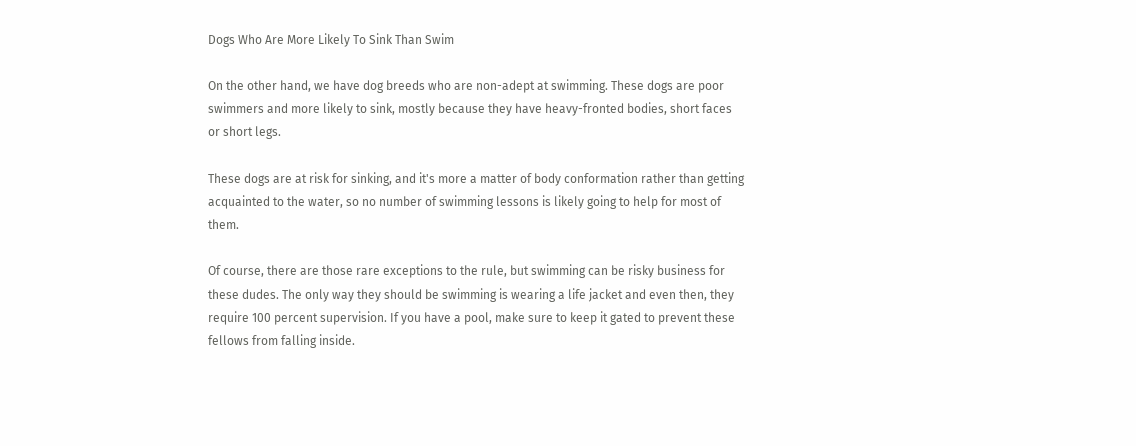Dogs Who Are More Likely To Sink Than Swim

On the other hand, we have dog breeds who are non-adept at swimming. These dogs are poor swimmers and more likely to sink, mostly because they have heavy-fronted bodies, short faces or short legs.

These dogs are at risk for sinking, and it's more a matter of body conformation rather than getting acquainted to the water, so no number of swimming lessons is likely going to help for most of them.

Of course, there are those rare exceptions to the rule, but swimming can be risky business for these dudes. The only way they should be swimming is wearing a life jacket and even then, they require 100 percent supervision. If you have a pool, make sure to keep it gated to prevent these fellows from falling inside.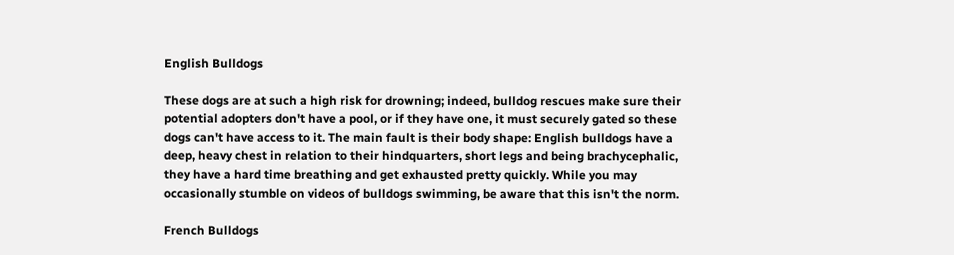English Bulldogs

These dogs are at such a high risk for drowning; indeed, bulldog rescues make sure their potential adopters don't have a pool, or if they have one, it must securely gated so these dogs can't have access to it. The main fault is their body shape: English bulldogs have a deep, heavy chest in relation to their hindquarters, short legs and being brachycephalic, they have a hard time breathing and get exhausted pretty quickly. While you may occasionally stumble on videos of bulldogs swimming, be aware that this isn't the norm.

French Bulldogs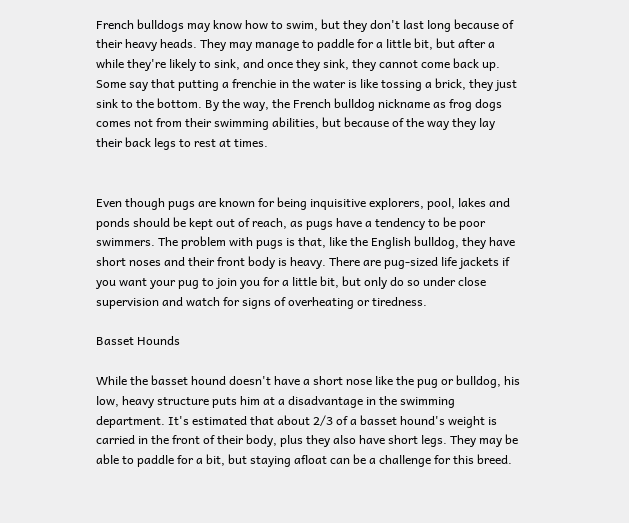French bulldogs may know how to swim, but they don't last long because of their heavy heads. They may manage to paddle for a little bit, but after a while they're likely to sink, and once they sink, they cannot come back up. Some say that putting a frenchie in the water is like tossing a brick, they just sink to the bottom. By the way, the French bulldog nickname as frog dogs comes not from their swimming abilities, but because of the way they lay their back legs to rest at times.


Even though pugs are known for being inquisitive explorers, pool, lakes and ponds should be kept out of reach, as pugs have a tendency to be poor swimmers. The problem with pugs is that, like the English bulldog, they have short noses and their front body is heavy. There are pug-sized life jackets if you want your pug to join you for a little bit, but only do so under close supervision and watch for signs of overheating or tiredness.

Basset Hounds

While the basset hound doesn't have a short nose like the pug or bulldog, his low, heavy structure puts him at a disadvantage in the swimming department. It's estimated that about 2/3 of a basset hound's weight is carried in the front of their body, plus they also have short legs. They may be able to paddle for a bit, but staying afloat can be a challenge for this breed.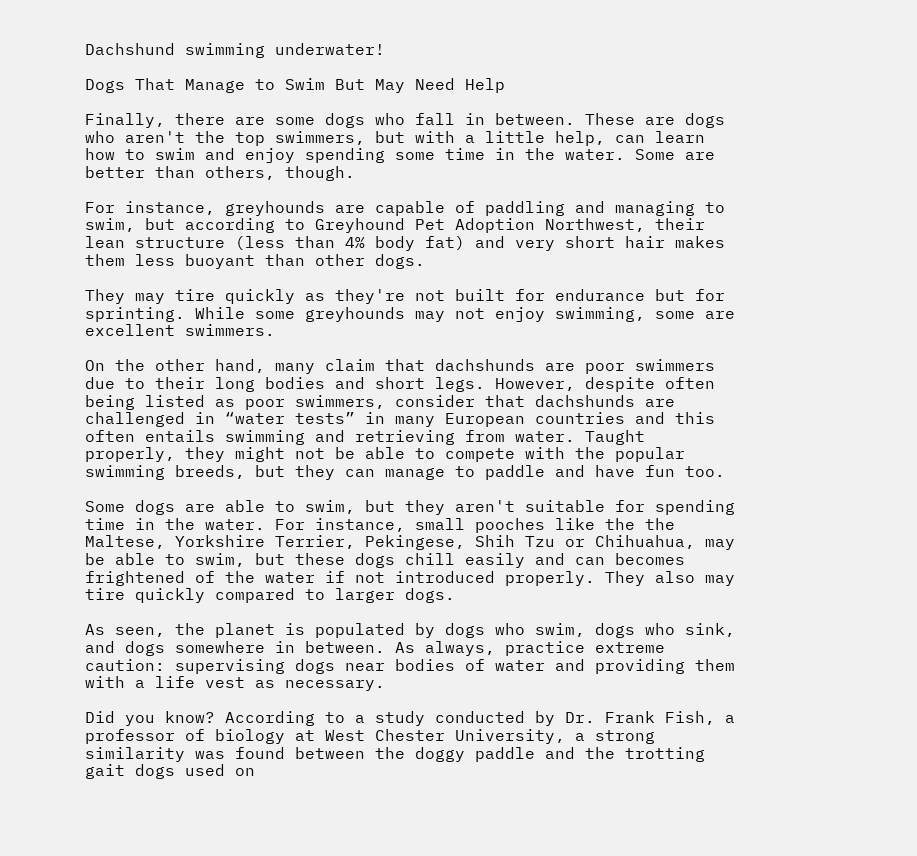Dachshund swimming underwater!

Dogs That Manage to Swim But May Need Help

Finally, there are some dogs who fall in between. These are dogs who aren't the top swimmers, but with a little help, can learn how to swim and enjoy spending some time in the water. Some are better than others, though.

For instance, greyhounds are capable of paddling and managing to swim, but according to Greyhound Pet Adoption Northwest, their lean structure (less than 4% body fat) and very short hair makes them less buoyant than other dogs.

They may tire quickly as they're not built for endurance but for sprinting. While some greyhounds may not enjoy swimming, some are excellent swimmers.

On the other hand, many claim that dachshunds are poor swimmers due to their long bodies and short legs. However, despite often being listed as poor swimmers, consider that dachshunds are challenged in “water tests” in many European countries and this often entails swimming and retrieving from water. Taught properly, they might not be able to compete with the popular swimming breeds, but they can manage to paddle and have fun too.

Some dogs are able to swim, but they aren't suitable for spending time in the water. For instance, small pooches like the the Maltese, Yorkshire Terrier, Pekingese, Shih Tzu or Chihuahua, may be able to swim, but these dogs chill easily and can becomes frightened of the water if not introduced properly. They also may tire quickly compared to larger dogs.

As seen, the planet is populated by dogs who swim, dogs who sink, and dogs somewhere in between. As always, practice extreme caution: supervising dogs near bodies of water and providing them with a life vest as necessary.

Did you know? According to a study conducted by Dr. Frank Fish, a professor of biology at West Chester University, a strong similarity was found between the doggy paddle and the trotting gait dogs used on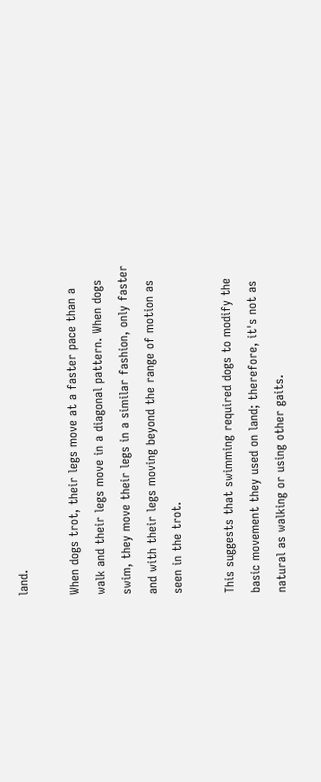land.

When dogs trot, their legs move at a faster pace than a walk and their legs move in a diagonal pattern. When dogs swim, they move their legs in a similar fashion, only faster and with their legs moving beyond the range of motion as seen in the trot.

This suggests that swimming required dogs to modify the basic movement they used on land; therefore, it's not as natural as walking or using other gaits.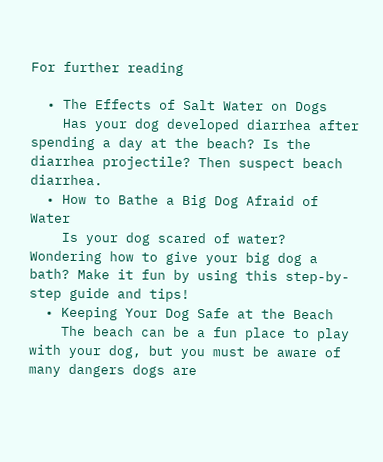For further reading

  • The Effects of Salt Water on Dogs
    Has your dog developed diarrhea after spending a day at the beach? Is the diarrhea projectile? Then suspect beach diarrhea.
  • How to Bathe a Big Dog Afraid of Water
    Is your dog scared of water? Wondering how to give your big dog a bath? Make it fun by using this step-by-step guide and tips!
  • Keeping Your Dog Safe at the Beach
    The beach can be a fun place to play with your dog, but you must be aware of many dangers dogs are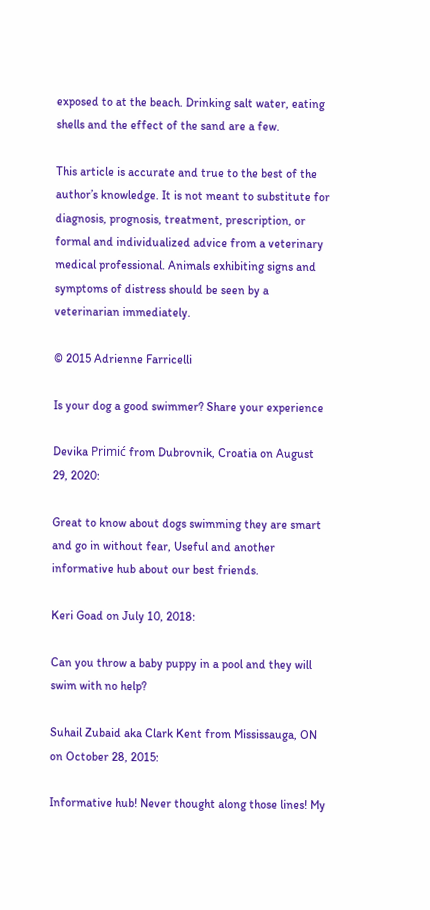exposed to at the beach. Drinking salt water, eating shells and the effect of the sand are a few.

This article is accurate and true to the best of the author’s knowledge. It is not meant to substitute for diagnosis, prognosis, treatment, prescription, or formal and individualized advice from a veterinary medical professional. Animals exhibiting signs and symptoms of distress should be seen by a veterinarian immediately.

© 2015 Adrienne Farricelli

Is your dog a good swimmer? Share your experience

Devika Primić from Dubrovnik, Croatia on August 29, 2020:

Great to know about dogs swimming they are smart and go in without fear, Useful and another informative hub about our best friends.

Keri Goad on July 10, 2018:

Can you throw a baby puppy in a pool and they will swim with no help?

Suhail Zubaid aka Clark Kent from Mississauga, ON on October 28, 2015:

Informative hub! Never thought along those lines! My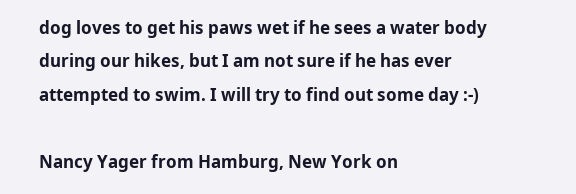dog loves to get his paws wet if he sees a water body during our hikes, but I am not sure if he has ever attempted to swim. I will try to find out some day :-)

Nancy Yager from Hamburg, New York on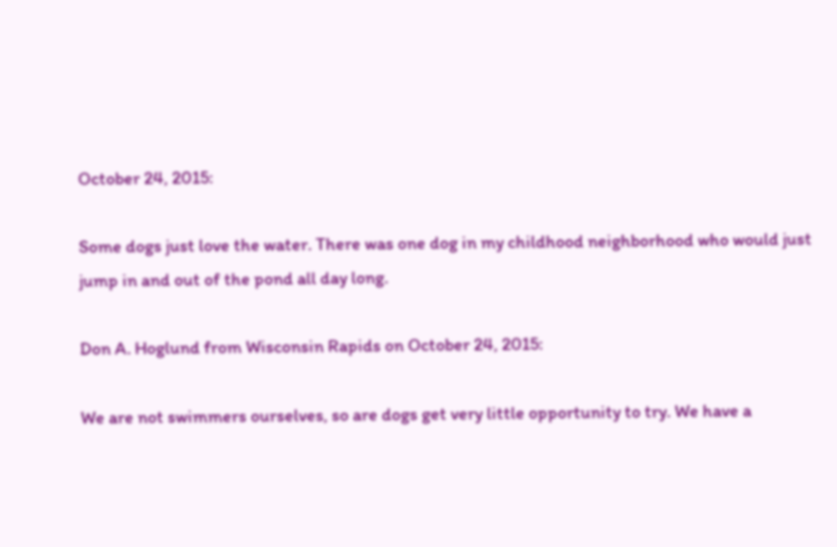October 24, 2015:

Some dogs just love the water. There was one dog in my childhood neighborhood who would just jump in and out of the pond all day long.

Don A. Hoglund from Wisconsin Rapids on October 24, 2015:

We are not swimmers ourselves, so are dogs get very little opportunity to try. We have a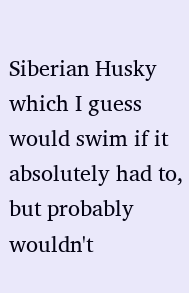Siberian Husky which I guess would swim if it absolutely had to, but probably wouldn't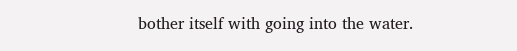bother itself with going into the water.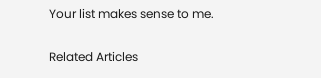Your list makes sense to me.

Related Articles